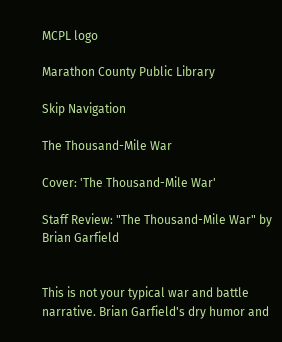MCPL logo

Marathon County Public Library

Skip Navigation

The Thousand-Mile War

Cover: 'The Thousand-Mile War'

Staff Review: "The Thousand-Mile War" by Brian Garfield


This is not your typical war and battle narrative. Brian Garfield's dry humor and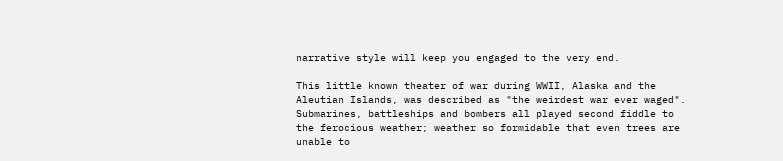narrative style will keep you engaged to the very end.

This little known theater of war during WWII, Alaska and the Aleutian Islands, was described as "the weirdest war ever waged". Submarines, battleships and bombers all played second fiddle to the ferocious weather; weather so formidable that even trees are unable to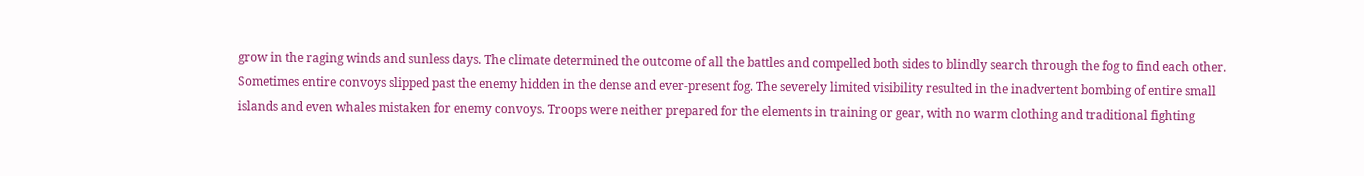grow in the raging winds and sunless days. The climate determined the outcome of all the battles and compelled both sides to blindly search through the fog to find each other. Sometimes entire convoys slipped past the enemy hidden in the dense and ever-present fog. The severely limited visibility resulted in the inadvertent bombing of entire small islands and even whales mistaken for enemy convoys. Troops were neither prepared for the elements in training or gear, with no warm clothing and traditional fighting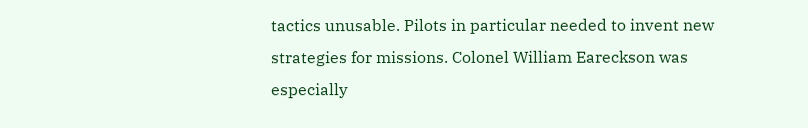tactics unusable. Pilots in particular needed to invent new strategies for missions. Colonel William Eareckson was especially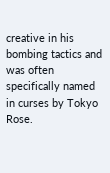creative in his bombing tactics and was often specifically named in curses by Tokyo Rose.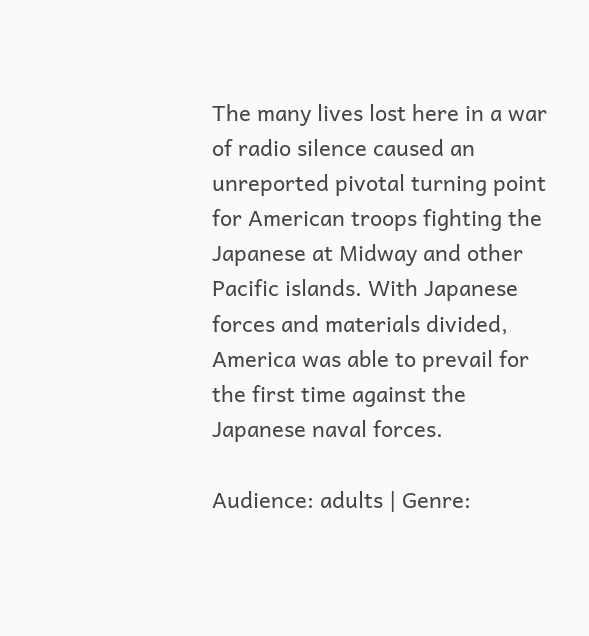The many lives lost here in a war of radio silence caused an unreported pivotal turning point for American troops fighting the Japanese at Midway and other Pacific islands. With Japanese forces and materials divided, America was able to prevail for the first time against the Japanese naval forces.

Audience: adults | Genre: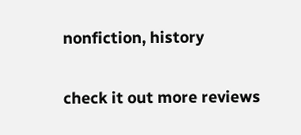nonfiction, history

check it out more reviews